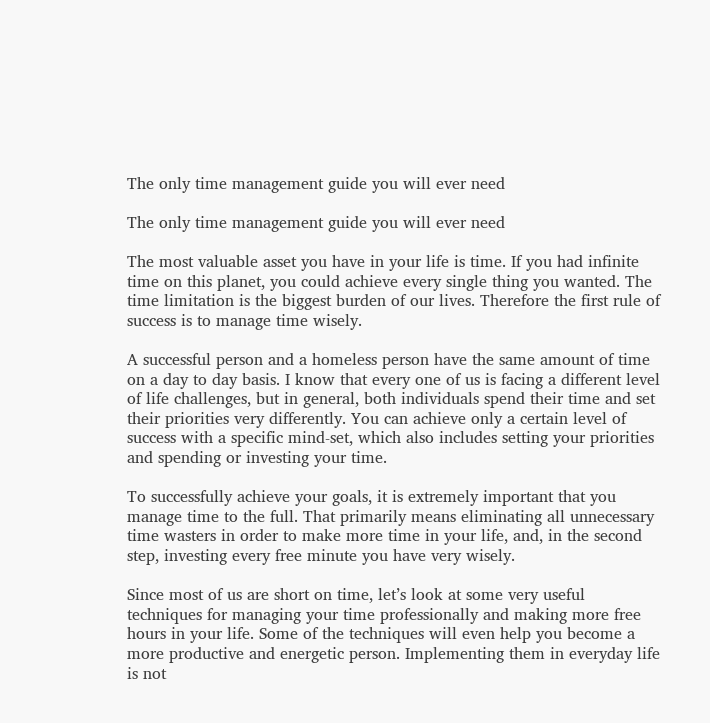The only time management guide you will ever need

The only time management guide you will ever need

The most valuable asset you have in your life is time. If you had infinite time on this planet, you could achieve every single thing you wanted. The time limitation is the biggest burden of our lives. Therefore the first rule of success is to manage time wisely.

A successful person and a homeless person have the same amount of time on a day to day basis. I know that every one of us is facing a different level of life challenges, but in general, both individuals spend their time and set their priorities very differently. You can achieve only a certain level of success with a specific mind-set, which also includes setting your priorities and spending or investing your time.

To successfully achieve your goals, it is extremely important that you manage time to the full. That primarily means eliminating all unnecessary time wasters in order to make more time in your life, and, in the second step, investing every free minute you have very wisely.

Since most of us are short on time, let’s look at some very useful techniques for managing your time professionally and making more free hours in your life. Some of the techniques will even help you become a more productive and energetic person. Implementing them in everyday life is not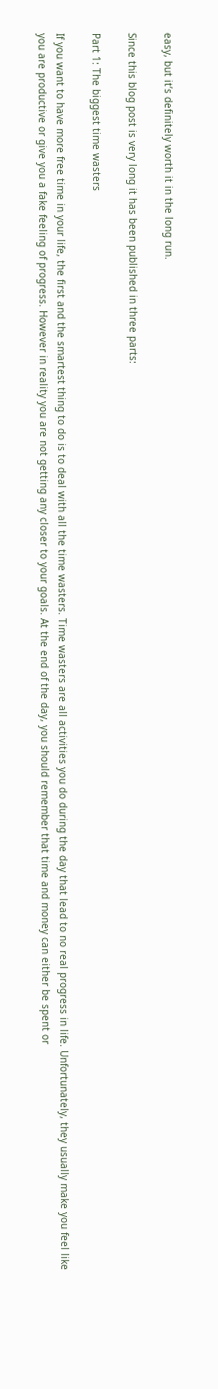easy, but it’s definitely worth it in the long run.

Since this blog post is very long it has been published in three parts:

Part 1: The biggest time wasters

If you want to have more free time in your life, the first and the smartest thing to do is to deal with all the time wasters. Time wasters are all activities you do during the day that lead to no real progress in life. Unfortunately, they usually make you feel like you are productive or give you a fake feeling of progress. However in reality you are not getting any closer to your goals. At the end of the day, you should remember that time and money can either be spent or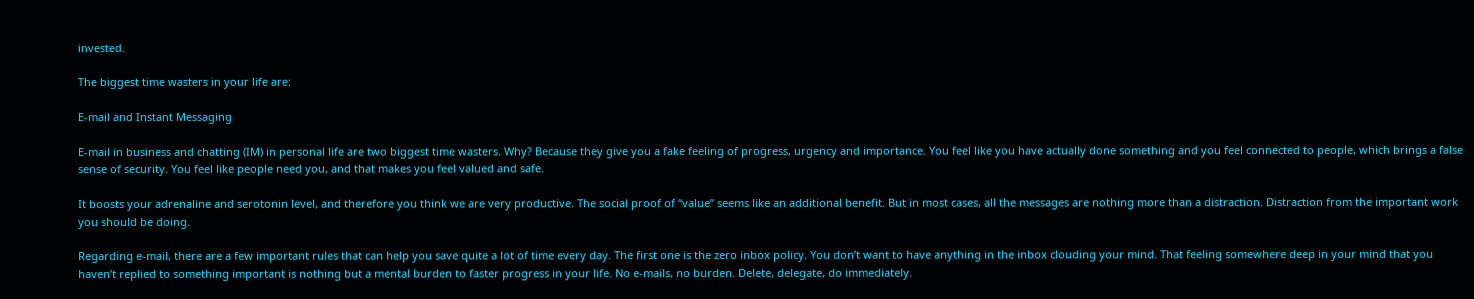invested.

The biggest time wasters in your life are:

E-mail and Instant Messaging

E-mail in business and chatting (IM) in personal life are two biggest time wasters. Why? Because they give you a fake feeling of progress, urgency and importance. You feel like you have actually done something and you feel connected to people, which brings a false sense of security. You feel like people need you, and that makes you feel valued and safe.

It boosts your adrenaline and serotonin level, and therefore you think we are very productive. The social proof of “value” seems like an additional benefit. But in most cases, all the messages are nothing more than a distraction. Distraction from the important work you should be doing.

Regarding e-mail, there are a few important rules that can help you save quite a lot of time every day. The first one is the zero inbox policy. You don’t want to have anything in the inbox clouding your mind. That feeling somewhere deep in your mind that you haven’t replied to something important is nothing but a mental burden to faster progress in your life. No e-mails, no burden. Delete, delegate, do immediately.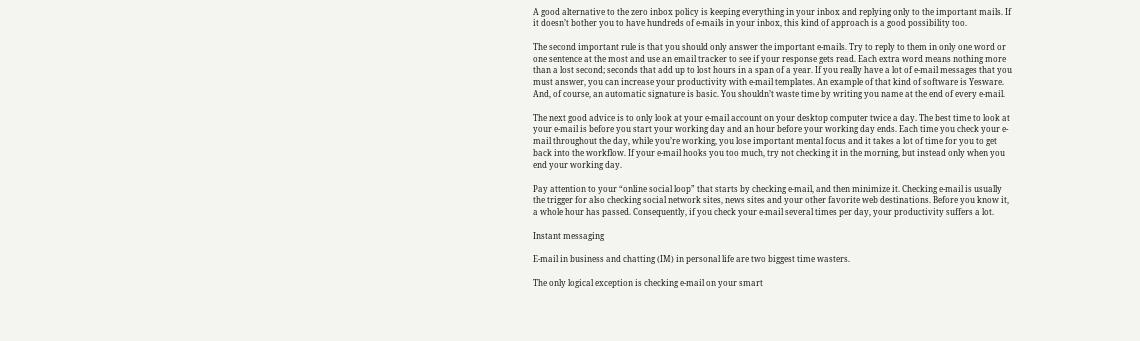A good alternative to the zero inbox policy is keeping everything in your inbox and replying only to the important mails. If it doesn’t bother you to have hundreds of e-mails in your inbox, this kind of approach is a good possibility too.

The second important rule is that you should only answer the important e-mails. Try to reply to them in only one word or one sentence at the most and use an email tracker to see if your response gets read. Each extra word means nothing more than a lost second; seconds that add up to lost hours in a span of a year. If you really have a lot of e-mail messages that you must answer, you can increase your productivity with e-mail templates. An example of that kind of software is Yesware. And, of course, an automatic signature is basic. You shouldn’t waste time by writing you name at the end of every e-mail.

The next good advice is to only look at your e-mail account on your desktop computer twice a day. The best time to look at your e-mail is before you start your working day and an hour before your working day ends. Each time you check your e-mail throughout the day, while you’re working, you lose important mental focus and it takes a lot of time for you to get back into the workflow. If your e-mail hooks you too much, try not checking it in the morning, but instead only when you end your working day.

Pay attention to your “online social loop” that starts by checking e-mail, and then minimize it. Checking e-mail is usually the trigger for also checking social network sites, news sites and your other favorite web destinations. Before you know it, a whole hour has passed. Consequently, if you check your e-mail several times per day, your productivity suffers a lot.

Instant messaging

E-mail in business and chatting (IM) in personal life are two biggest time wasters.

The only logical exception is checking e-mail on your smart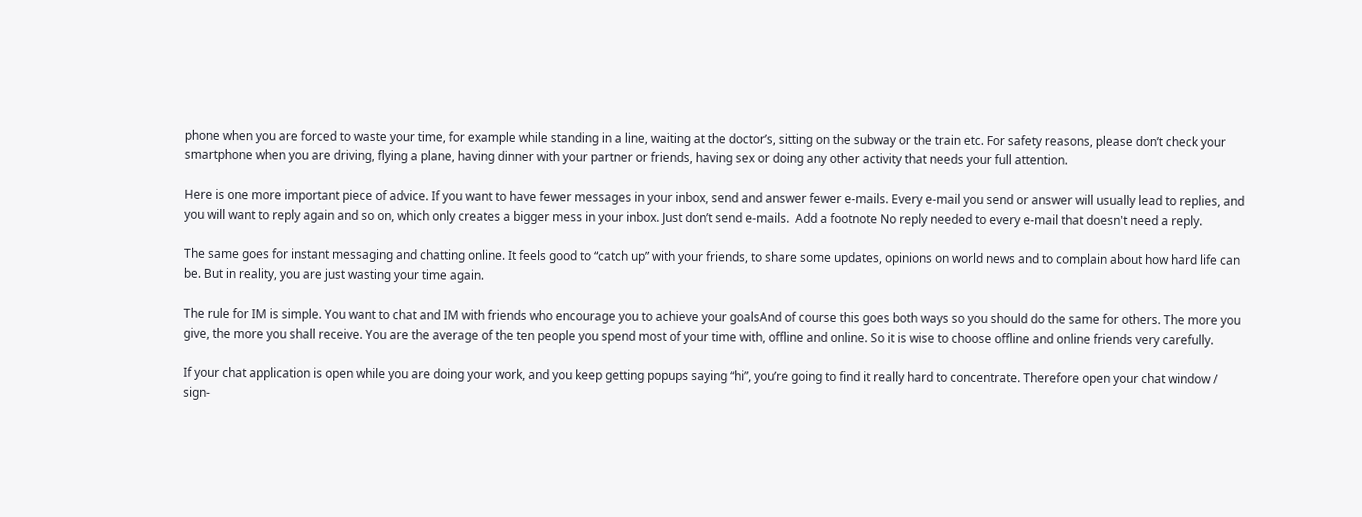phone when you are forced to waste your time, for example while standing in a line, waiting at the doctor’s, sitting on the subway or the train etc. For safety reasons, please don’t check your smartphone when you are driving, flying a plane, having dinner with your partner or friends, having sex or doing any other activity that needs your full attention.

Here is one more important piece of advice. If you want to have fewer messages in your inbox, send and answer fewer e-mails. Every e-mail you send or answer will usually lead to replies, and you will want to reply again and so on, which only creates a bigger mess in your inbox. Just don’t send e-mails.  Add a footnote No reply needed to every e-mail that doesn't need a reply.

The same goes for instant messaging and chatting online. It feels good to “catch up” with your friends, to share some updates, opinions on world news and to complain about how hard life can be. But in reality, you are just wasting your time again.

The rule for IM is simple. You want to chat and IM with friends who encourage you to achieve your goalsAnd of course this goes both ways so you should do the same for others. The more you give, the more you shall receive. You are the average of the ten people you spend most of your time with, offline and online. So it is wise to choose offline and online friends very carefully.

If your chat application is open while you are doing your work, and you keep getting popups saying “hi”, you’re going to find it really hard to concentrate. Therefore open your chat window / sign-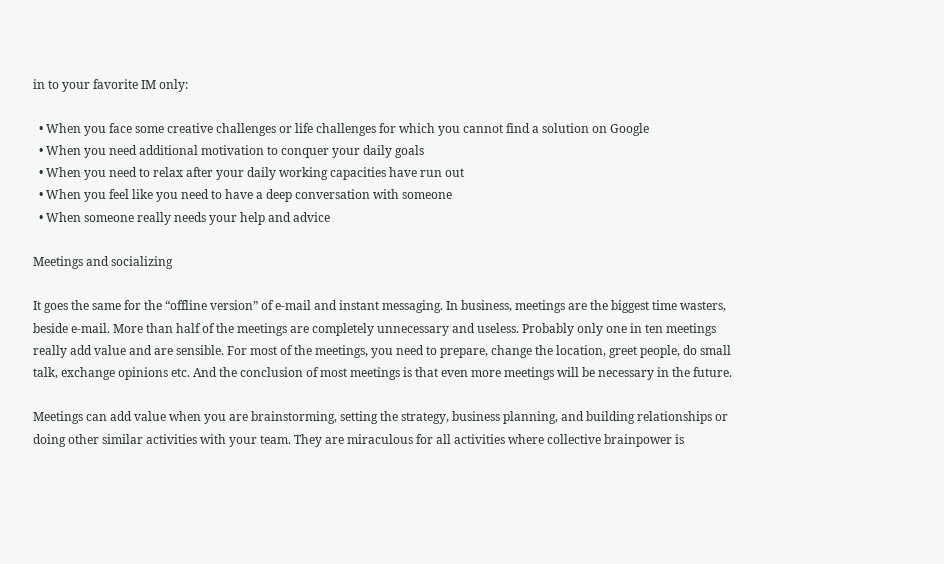in to your favorite IM only:

  • When you face some creative challenges or life challenges for which you cannot find a solution on Google
  • When you need additional motivation to conquer your daily goals
  • When you need to relax after your daily working capacities have run out
  • When you feel like you need to have a deep conversation with someone
  • When someone really needs your help and advice

Meetings and socializing

It goes the same for the “offline version” of e-mail and instant messaging. In business, meetings are the biggest time wasters, beside e-mail. More than half of the meetings are completely unnecessary and useless. Probably only one in ten meetings really add value and are sensible. For most of the meetings, you need to prepare, change the location, greet people, do small talk, exchange opinions etc. And the conclusion of most meetings is that even more meetings will be necessary in the future.

Meetings can add value when you are brainstorming, setting the strategy, business planning, and building relationships or doing other similar activities with your team. They are miraculous for all activities where collective brainpower is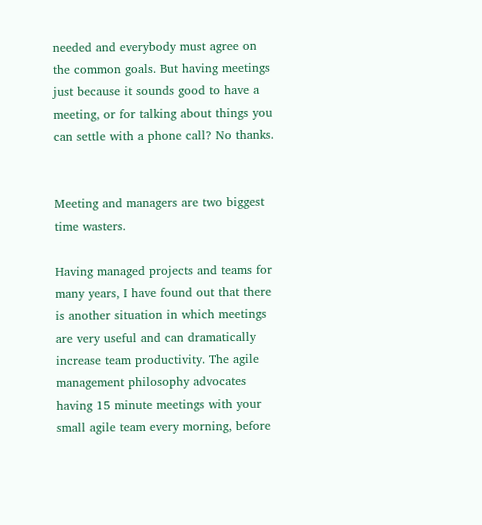needed and everybody must agree on the common goals. But having meetings just because it sounds good to have a meeting, or for talking about things you can settle with a phone call? No thanks.


Meeting and managers are two biggest time wasters.

Having managed projects and teams for many years, I have found out that there is another situation in which meetings are very useful and can dramatically increase team productivity. The agile management philosophy advocates having 15 minute meetings with your small agile team every morning, before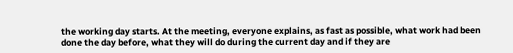the working day starts. At the meeting, everyone explains, as fast as possible, what work had been done the day before, what they will do during the current day and if they are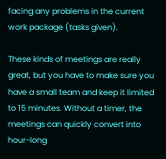facing any problems in the current work package (tasks given).

These kinds of meetings are really great, but you have to make sure you have a small team and keep it limited to 15 minutes. Without a timer, the meetings can quickly convert into hour-long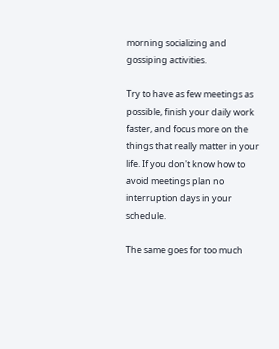morning socializing and gossiping activities.

Try to have as few meetings as possible, finish your daily work faster, and focus more on the things that really matter in your life. If you don't know how to avoid meetings plan no interruption days in your schedule.

The same goes for too much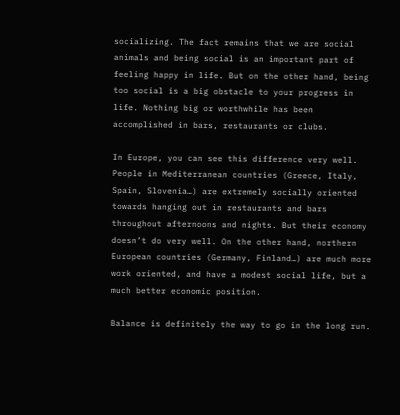socializing. The fact remains that we are social animals and being social is an important part of feeling happy in life. But on the other hand, being too social is a big obstacle to your progress in life. Nothing big or worthwhile has been accomplished in bars, restaurants or clubs.

In Europe, you can see this difference very well. People in Mediterranean countries (Greece, Italy, Spain, Slovenia…) are extremely socially oriented towards hanging out in restaurants and bars throughout afternoons and nights. But their economy doesn’t do very well. On the other hand, northern European countries (Germany, Finland…) are much more work oriented, and have a modest social life, but a much better economic position.

Balance is definitely the way to go in the long run.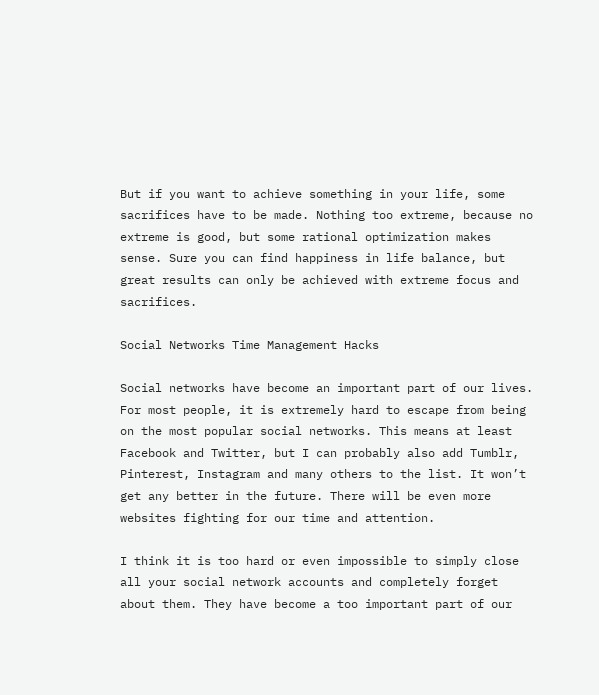But if you want to achieve something in your life, some sacrifices have to be made. Nothing too extreme, because no extreme is good, but some rational optimization makes sense. Sure you can find happiness in life balance, but great results can only be achieved with extreme focus and sacrifices.

Social Networks Time Management Hacks

Social networks have become an important part of our lives. For most people, it is extremely hard to escape from being on the most popular social networks. This means at least Facebook and Twitter, but I can probably also add Tumblr, Pinterest, Instagram and many others to the list. It won’t get any better in the future. There will be even more websites fighting for our time and attention.

I think it is too hard or even impossible to simply close all your social network accounts and completely forget about them. They have become a too important part of our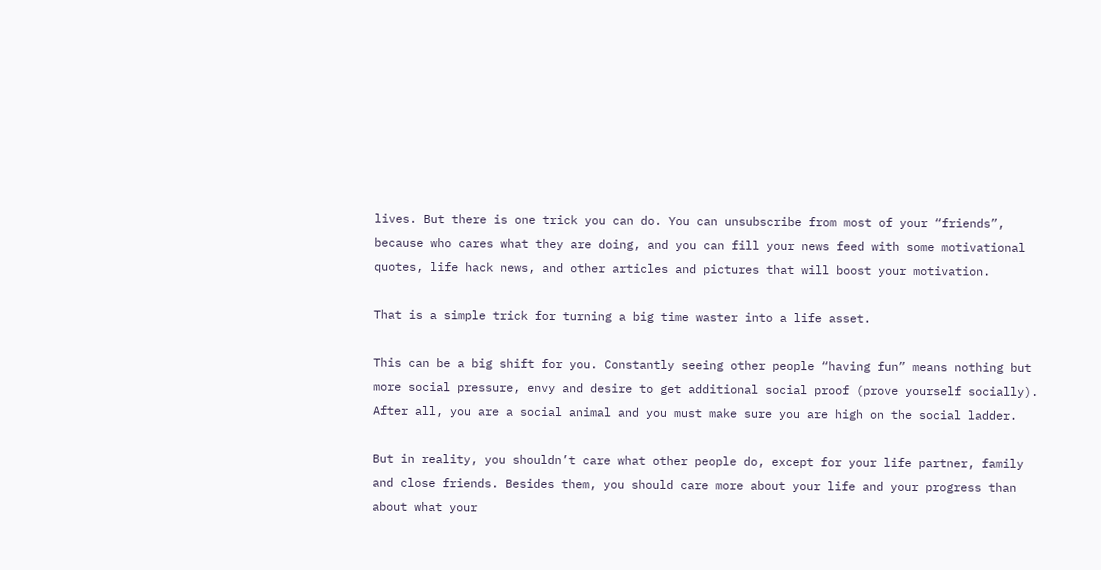lives. But there is one trick you can do. You can unsubscribe from most of your “friends”, because who cares what they are doing, and you can fill your news feed with some motivational quotes, life hack news, and other articles and pictures that will boost your motivation.

That is a simple trick for turning a big time waster into a life asset.

This can be a big shift for you. Constantly seeing other people “having fun” means nothing but more social pressure, envy and desire to get additional social proof (prove yourself socially). After all, you are a social animal and you must make sure you are high on the social ladder.

But in reality, you shouldn’t care what other people do, except for your life partner, family and close friends. Besides them, you should care more about your life and your progress than about what your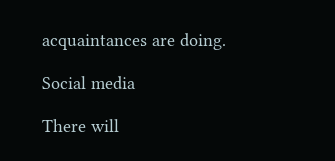acquaintances are doing.

Social media

There will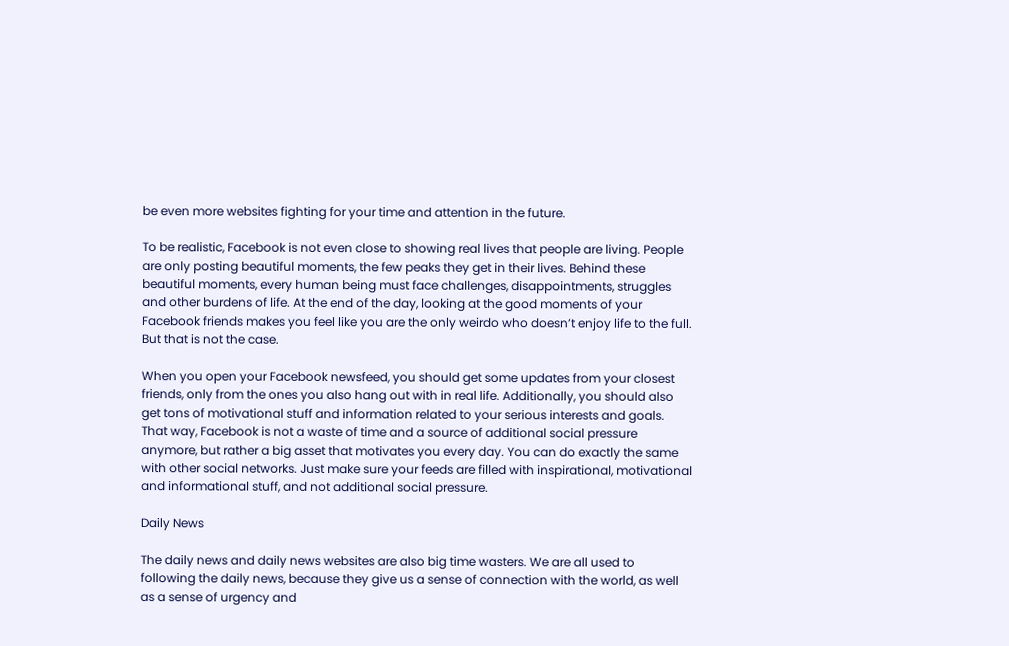be even more websites fighting for your time and attention in the future.

To be realistic, Facebook is not even close to showing real lives that people are living. People are only posting beautiful moments, the few peaks they get in their lives. Behind these beautiful moments, every human being must face challenges, disappointments, struggles and other burdens of life. At the end of the day, looking at the good moments of your Facebook friends makes you feel like you are the only weirdo who doesn’t enjoy life to the full. But that is not the case.

When you open your Facebook newsfeed, you should get some updates from your closest friends, only from the ones you also hang out with in real life. Additionally, you should also get tons of motivational stuff and information related to your serious interests and goals. That way, Facebook is not a waste of time and a source of additional social pressure anymore, but rather a big asset that motivates you every day. You can do exactly the same with other social networks. Just make sure your feeds are filled with inspirational, motivational and informational stuff, and not additional social pressure.

Daily News

The daily news and daily news websites are also big time wasters. We are all used to following the daily news, because they give us a sense of connection with the world, as well as a sense of urgency and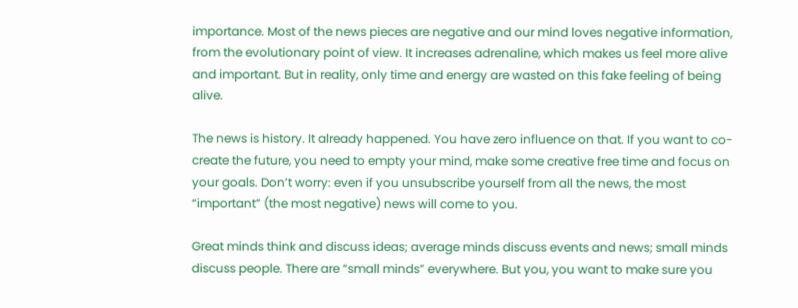importance. Most of the news pieces are negative and our mind loves negative information, from the evolutionary point of view. It increases adrenaline, which makes us feel more alive and important. But in reality, only time and energy are wasted on this fake feeling of being alive.

The news is history. It already happened. You have zero influence on that. If you want to co-create the future, you need to empty your mind, make some creative free time and focus on your goals. Don’t worry: even if you unsubscribe yourself from all the news, the most “important” (the most negative) news will come to you.

Great minds think and discuss ideas; average minds discuss events and news; small minds discuss people. There are “small minds” everywhere. But you, you want to make sure you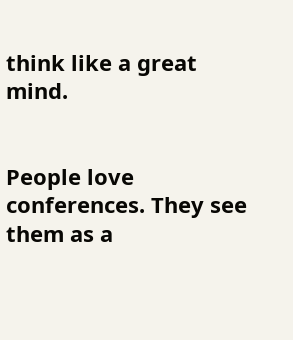think like a great mind.


People love conferences. They see them as a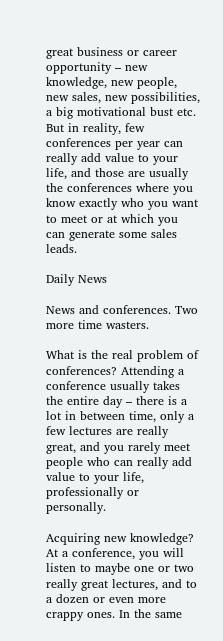great business or career opportunity – new knowledge, new people, new sales, new possibilities, a big motivational bust etc. But in reality, few conferences per year can really add value to your life, and those are usually the conferences where you know exactly who you want to meet or at which you can generate some sales leads.

Daily News

News and conferences. Two more time wasters.

What is the real problem of conferences? Attending a conference usually takes the entire day – there is a lot in between time, only a few lectures are really great, and you rarely meet people who can really add value to your life, professionally or personally.

Acquiring new knowledge? At a conference, you will listen to maybe one or two really great lectures, and to a dozen or even more crappy ones. In the same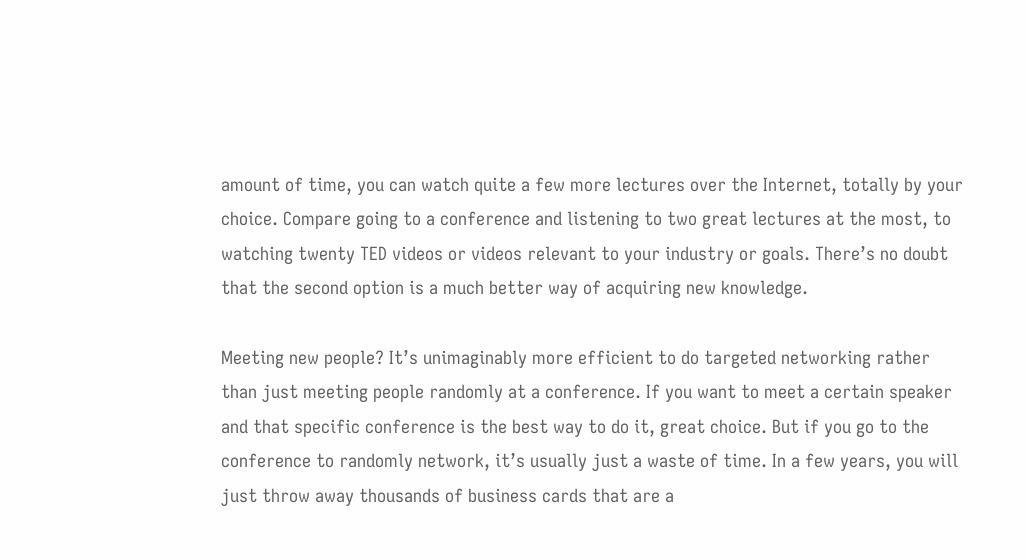amount of time, you can watch quite a few more lectures over the Internet, totally by your choice. Compare going to a conference and listening to two great lectures at the most, to watching twenty TED videos or videos relevant to your industry or goals. There’s no doubt that the second option is a much better way of acquiring new knowledge.

Meeting new people? It’s unimaginably more efficient to do targeted networking rather than just meeting people randomly at a conference. If you want to meet a certain speaker and that specific conference is the best way to do it, great choice. But if you go to the conference to randomly network, it’s usually just a waste of time. In a few years, you will just throw away thousands of business cards that are a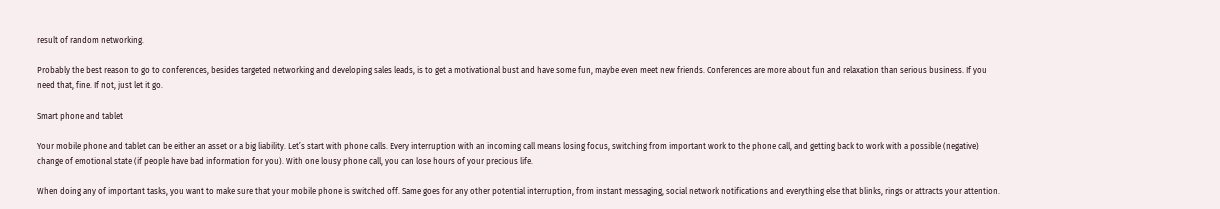result of random networking.

Probably the best reason to go to conferences, besides targeted networking and developing sales leads, is to get a motivational bust and have some fun, maybe even meet new friends. Conferences are more about fun and relaxation than serious business. If you need that, fine. If not, just let it go.

Smart phone and tablet

Your mobile phone and tablet can be either an asset or a big liability. Let’s start with phone calls. Every interruption with an incoming call means losing focus, switching from important work to the phone call, and getting back to work with a possible (negative) change of emotional state (if people have bad information for you). With one lousy phone call, you can lose hours of your precious life.

When doing any of important tasks, you want to make sure that your mobile phone is switched off. Same goes for any other potential interruption, from instant messaging, social network notifications and everything else that blinks, rings or attracts your attention.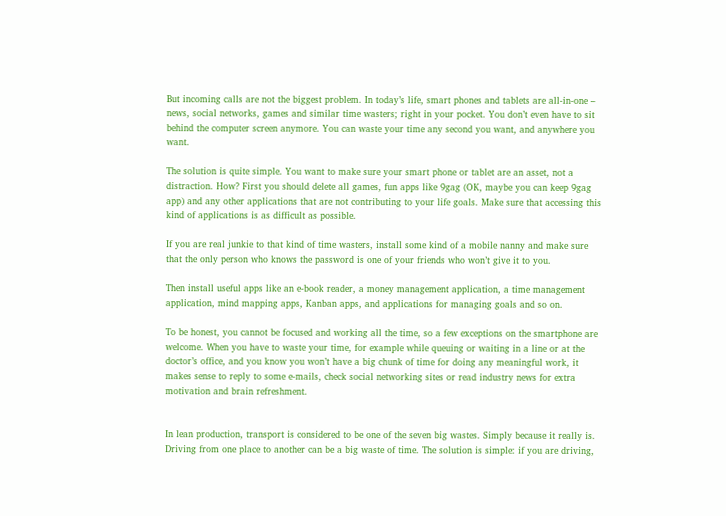But incoming calls are not the biggest problem. In today’s life, smart phones and tablets are all-in-one – news, social networks, games and similar time wasters; right in your pocket. You don’t even have to sit behind the computer screen anymore. You can waste your time any second you want, and anywhere you want.

The solution is quite simple. You want to make sure your smart phone or tablet are an asset, not a distraction. How? First you should delete all games, fun apps like 9gag (OK, maybe you can keep 9gag app) and any other applications that are not contributing to your life goals. Make sure that accessing this kind of applications is as difficult as possible.

If you are real junkie to that kind of time wasters, install some kind of a mobile nanny and make sure that the only person who knows the password is one of your friends who won’t give it to you.

Then install useful apps like an e-book reader, a money management application, a time management application, mind mapping apps, Kanban apps, and applications for managing goals and so on.

To be honest, you cannot be focused and working all the time, so a few exceptions on the smartphone are welcome. When you have to waste your time, for example while queuing or waiting in a line or at the doctor’s office, and you know you won’t have a big chunk of time for doing any meaningful work, it makes sense to reply to some e-mails, check social networking sites or read industry news for extra motivation and brain refreshment.


In lean production, transport is considered to be one of the seven big wastes. Simply because it really is. Driving from one place to another can be a big waste of time. The solution is simple: if you are driving,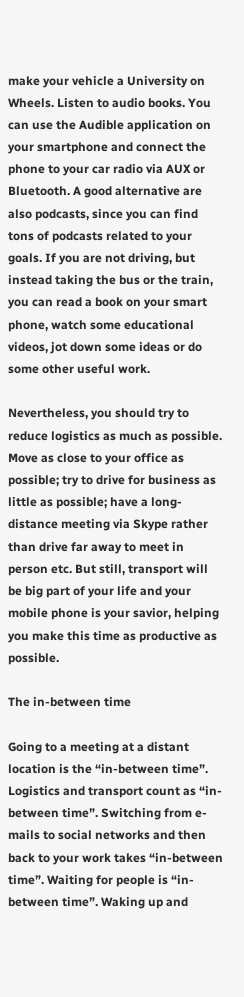make your vehicle a University on Wheels. Listen to audio books. You can use the Audible application on your smartphone and connect the phone to your car radio via AUX or Bluetooth. A good alternative are also podcasts, since you can find tons of podcasts related to your goals. If you are not driving, but instead taking the bus or the train, you can read a book on your smart phone, watch some educational videos, jot down some ideas or do some other useful work.

Nevertheless, you should try to reduce logistics as much as possible. Move as close to your office as possible; try to drive for business as little as possible; have a long-distance meeting via Skype rather than drive far away to meet in person etc. But still, transport will be big part of your life and your mobile phone is your savior, helping you make this time as productive as possible.

The in-between time

Going to a meeting at a distant location is the “in-between time”. Logistics and transport count as “in-between time”. Switching from e-mails to social networks and then back to your work takes “in-between time”. Waiting for people is “in-between time”. Waking up and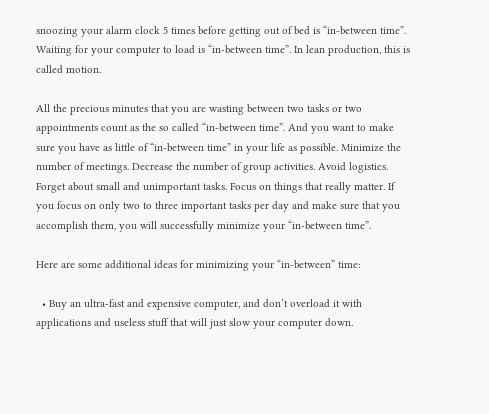snoozing your alarm clock 5 times before getting out of bed is “in-between time”. Waiting for your computer to load is “in-between time”. In lean production, this is called motion.

All the precious minutes that you are wasting between two tasks or two appointments count as the so called “in-between time”. And you want to make sure you have as little of “in-between time” in your life as possible. Minimize the number of meetings. Decrease the number of group activities. Avoid logistics. Forget about small and unimportant tasks. Focus on things that really matter. If you focus on only two to three important tasks per day and make sure that you accomplish them, you will successfully minimize your “in-between time”.

Here are some additional ideas for minimizing your “in-between” time:

  • Buy an ultra-fast and expensive computer, and don’t overload it with applications and useless stuff that will just slow your computer down.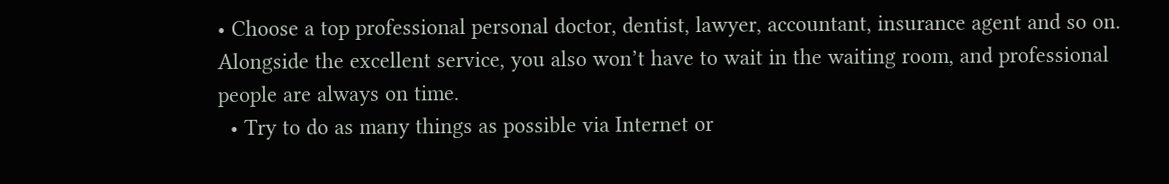• Choose a top professional personal doctor, dentist, lawyer, accountant, insurance agent and so on.  Alongside the excellent service, you also won’t have to wait in the waiting room, and professional people are always on time.
  • Try to do as many things as possible via Internet or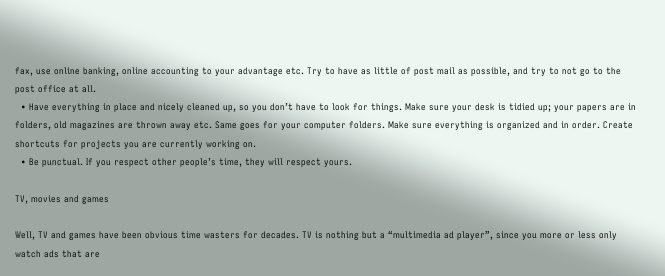fax, use online banking, online accounting to your advantage etc. Try to have as little of post mail as possible, and try to not go to the post office at all.
  • Have everything in place and nicely cleaned up, so you don’t have to look for things. Make sure your desk is tidied up; your papers are in folders, old magazines are thrown away etc. Same goes for your computer folders. Make sure everything is organized and in order. Create shortcuts for projects you are currently working on.
  • Be punctual. If you respect other people’s time, they will respect yours.

TV, movies and games

Well, TV and games have been obvious time wasters for decades. TV is nothing but a “multimedia ad player”, since you more or less only watch ads that are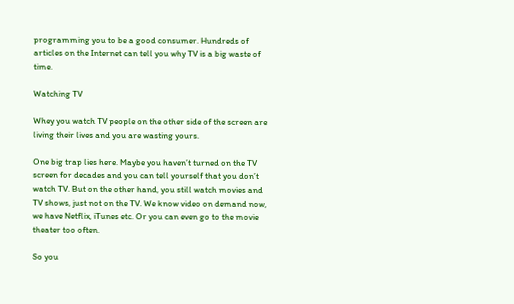programming you to be a good consumer. Hundreds of articles on the Internet can tell you why TV is a big waste of time.

Watching TV

Whey you watch TV people on the other side of the screen are living their lives and you are wasting yours.

One big trap lies here. Maybe you haven’t turned on the TV screen for decades and you can tell yourself that you don’t watch TV. But on the other hand, you still watch movies and TV shows, just not on the TV. We know video on demand now, we have Netflix, iTunes etc. Or you can even go to the movie theater too often.

So you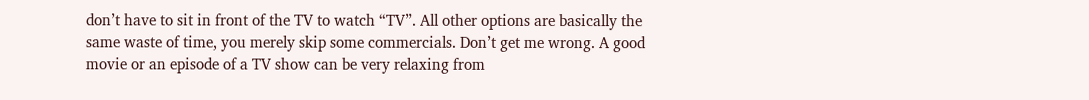don’t have to sit in front of the TV to watch “TV”. All other options are basically the same waste of time, you merely skip some commercials. Don’t get me wrong. A good movie or an episode of a TV show can be very relaxing from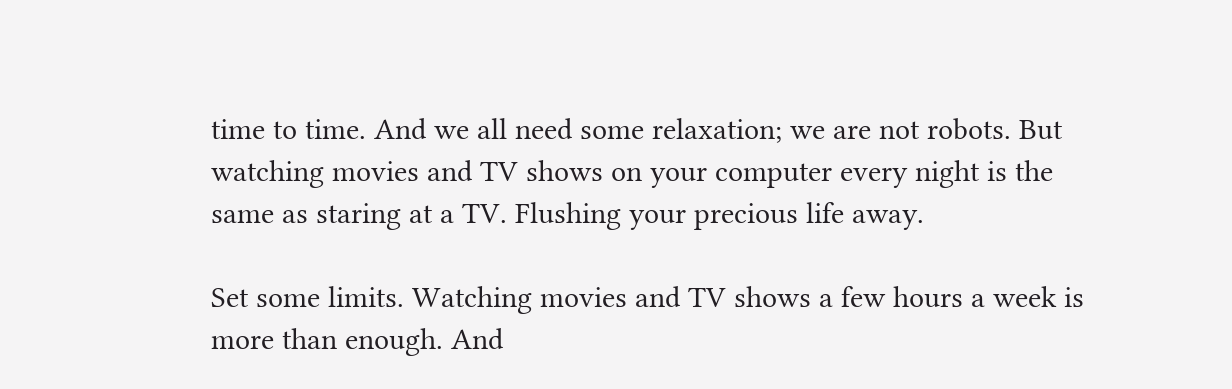time to time. And we all need some relaxation; we are not robots. But watching movies and TV shows on your computer every night is the same as staring at a TV. Flushing your precious life away.

Set some limits. Watching movies and TV shows a few hours a week is more than enough. And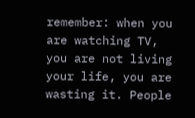remember: when you are watching TV, you are not living your life, you are wasting it. People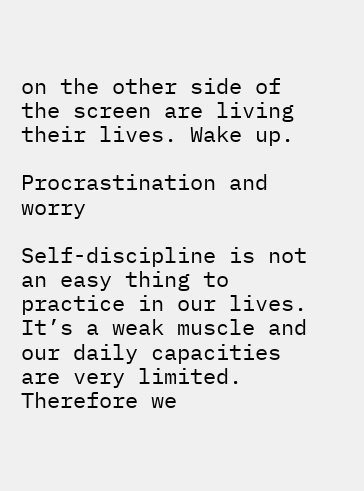on the other side of the screen are living their lives. Wake up.

Procrastination and worry

Self-discipline is not an easy thing to practice in our lives. It’s a weak muscle and our daily capacities are very limited. Therefore we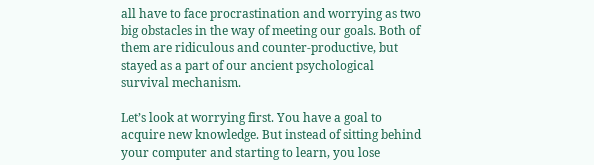all have to face procrastination and worrying as two big obstacles in the way of meeting our goals. Both of them are ridiculous and counter-productive, but stayed as a part of our ancient psychological survival mechanism.

Let’s look at worrying first. You have a goal to acquire new knowledge. But instead of sitting behind your computer and starting to learn, you lose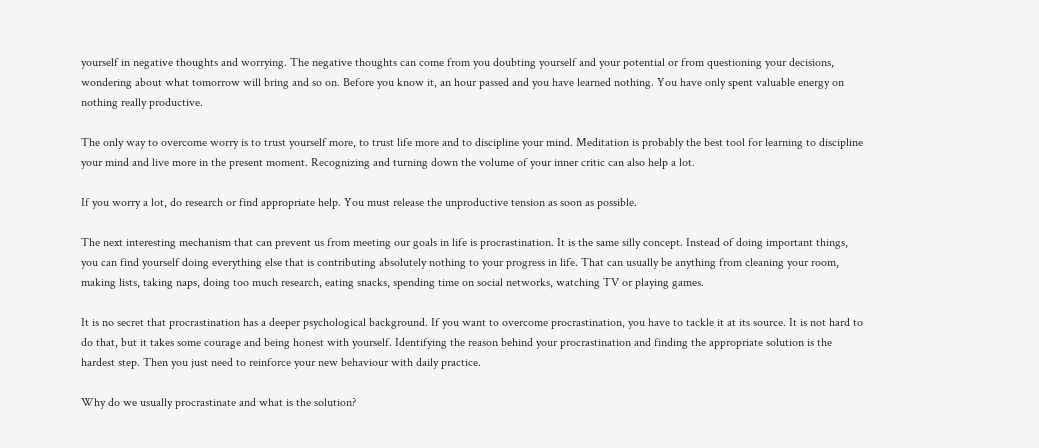yourself in negative thoughts and worrying. The negative thoughts can come from you doubting yourself and your potential or from questioning your decisions, wondering about what tomorrow will bring and so on. Before you know it, an hour passed and you have learned nothing. You have only spent valuable energy on nothing really productive.

The only way to overcome worry is to trust yourself more, to trust life more and to discipline your mind. Meditation is probably the best tool for learning to discipline your mind and live more in the present moment. Recognizing and turning down the volume of your inner critic can also help a lot.

If you worry a lot, do research or find appropriate help. You must release the unproductive tension as soon as possible.

The next interesting mechanism that can prevent us from meeting our goals in life is procrastination. It is the same silly concept. Instead of doing important things, you can find yourself doing everything else that is contributing absolutely nothing to your progress in life. That can usually be anything from cleaning your room, making lists, taking naps, doing too much research, eating snacks, spending time on social networks, watching TV or playing games.

It is no secret that procrastination has a deeper psychological background. If you want to overcome procrastination, you have to tackle it at its source. It is not hard to do that, but it takes some courage and being honest with yourself. Identifying the reason behind your procrastination and finding the appropriate solution is the hardest step. Then you just need to reinforce your new behaviour with daily practice.

Why do we usually procrastinate and what is the solution?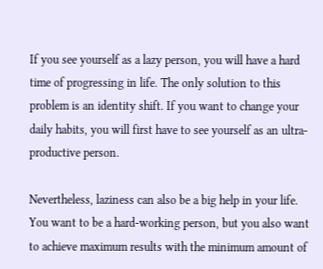If you see yourself as a lazy person, you will have a hard time of progressing in life. The only solution to this problem is an identity shift. If you want to change your daily habits, you will first have to see yourself as an ultra-productive person.

Nevertheless, laziness can also be a big help in your life. You want to be a hard-working person, but you also want to achieve maximum results with the minimum amount of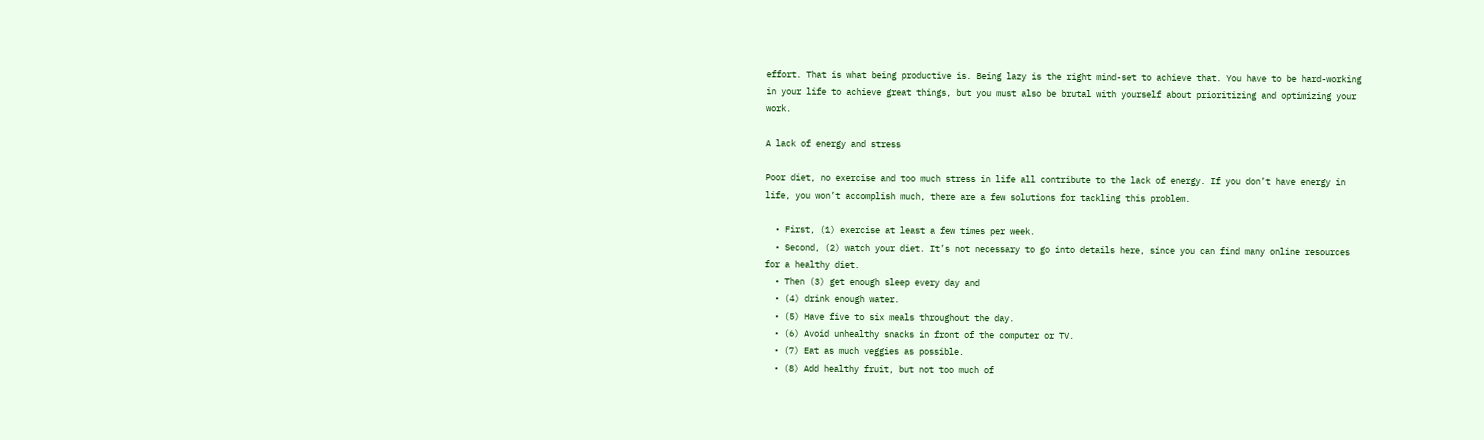effort. That is what being productive is. Being lazy is the right mind-set to achieve that. You have to be hard-working in your life to achieve great things, but you must also be brutal with yourself about prioritizing and optimizing your work.

A lack of energy and stress

Poor diet, no exercise and too much stress in life all contribute to the lack of energy. If you don’t have energy in life, you won’t accomplish much, there are a few solutions for tackling this problem.

  • First, (1) exercise at least a few times per week.
  • Second, (2) watch your diet. It’s not necessary to go into details here, since you can find many online resources for a healthy diet.
  • Then (3) get enough sleep every day and
  • (4) drink enough water.
  • (5) Have five to six meals throughout the day.
  • (6) Avoid unhealthy snacks in front of the computer or TV.
  • (7) Eat as much veggies as possible.
  • (8) Add healthy fruit, but not too much of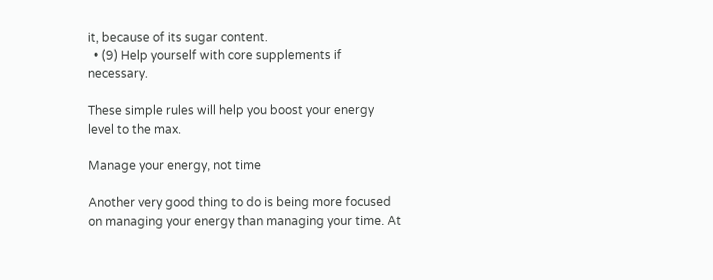it, because of its sugar content.
  • (9) Help yourself with core supplements if necessary.

These simple rules will help you boost your energy level to the max.

Manage your energy, not time

Another very good thing to do is being more focused on managing your energy than managing your time. At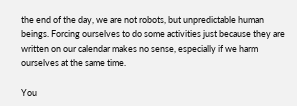the end of the day, we are not robots, but unpredictable human beings. Forcing ourselves to do some activities just because they are written on our calendar makes no sense, especially if we harm ourselves at the same time.

You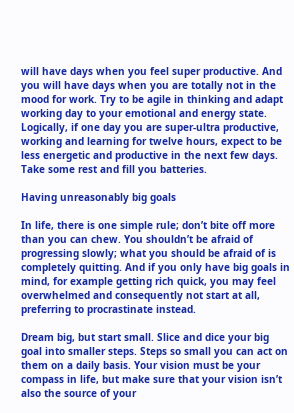will have days when you feel super productive. And you will have days when you are totally not in the mood for work. Try to be agile in thinking and adapt working day to your emotional and energy state. Logically, if one day you are super-ultra productive, working and learning for twelve hours, expect to be less energetic and productive in the next few days. Take some rest and fill you batteries.

Having unreasonably big goals

In life, there is one simple rule; don’t bite off more than you can chew. You shouldn’t be afraid of progressing slowly; what you should be afraid of is completely quitting. And if you only have big goals in mind, for example getting rich quick, you may feel overwhelmed and consequently not start at all, preferring to procrastinate instead.

Dream big, but start small. Slice and dice your big goal into smaller steps. Steps so small you can act on them on a daily basis. Your vision must be your compass in life, but make sure that your vision isn’t also the source of your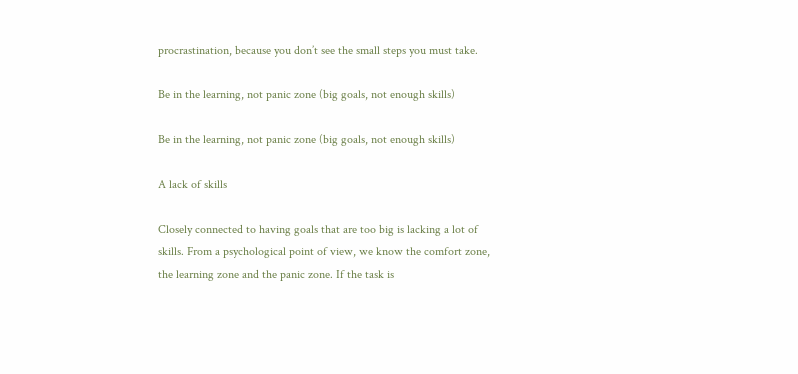procrastination, because you don’t see the small steps you must take.

Be in the learning, not panic zone (big goals, not enough skills)

Be in the learning, not panic zone (big goals, not enough skills)

A lack of skills

Closely connected to having goals that are too big is lacking a lot of skills. From a psychological point of view, we know the comfort zone, the learning zone and the panic zone. If the task is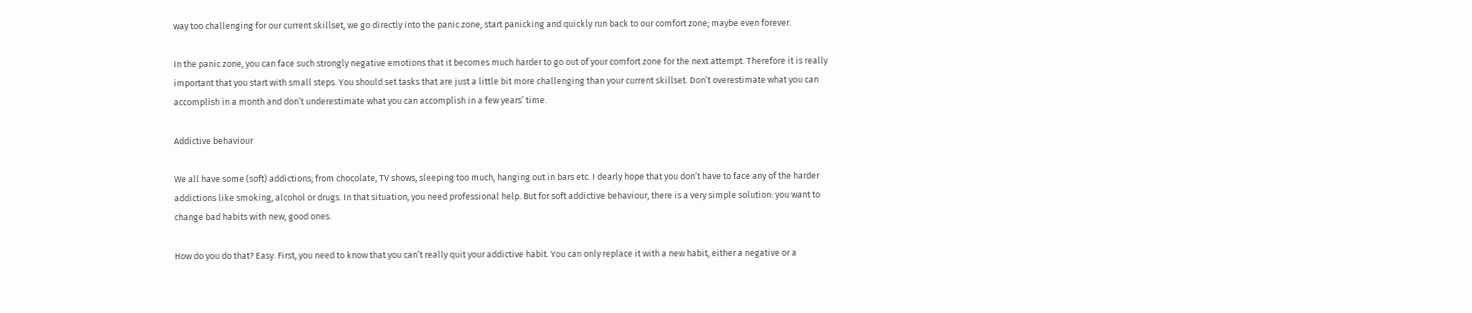way too challenging for our current skillset, we go directly into the panic zone, start panicking and quickly run back to our comfort zone; maybe even forever.

In the panic zone, you can face such strongly negative emotions that it becomes much harder to go out of your comfort zone for the next attempt. Therefore it is really important that you start with small steps. You should set tasks that are just a little bit more challenging than your current skillset. Don’t overestimate what you can accomplish in a month and don’t underestimate what you can accomplish in a few years’ time.

Addictive behaviour

We all have some (soft) addictions; from chocolate, TV shows, sleeping too much, hanging out in bars etc. I dearly hope that you don’t have to face any of the harder addictions like smoking, alcohol or drugs. In that situation, you need professional help. But for soft addictive behaviour, there is a very simple solution: you want to change bad habits with new, good ones.

How do you do that? Easy. First, you need to know that you can’t really quit your addictive habit. You can only replace it with a new habit, either a negative or a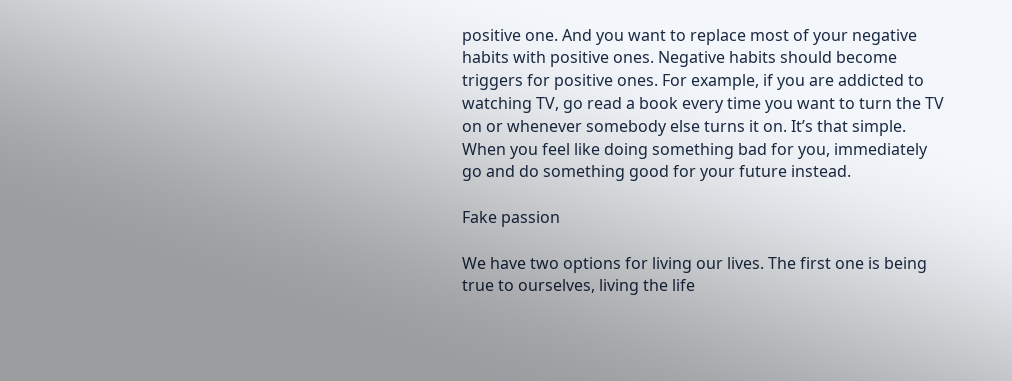positive one. And you want to replace most of your negative habits with positive ones. Negative habits should become triggers for positive ones. For example, if you are addicted to watching TV, go read a book every time you want to turn the TV on or whenever somebody else turns it on. It’s that simple. When you feel like doing something bad for you, immediately go and do something good for your future instead.

Fake passion

We have two options for living our lives. The first one is being true to ourselves, living the life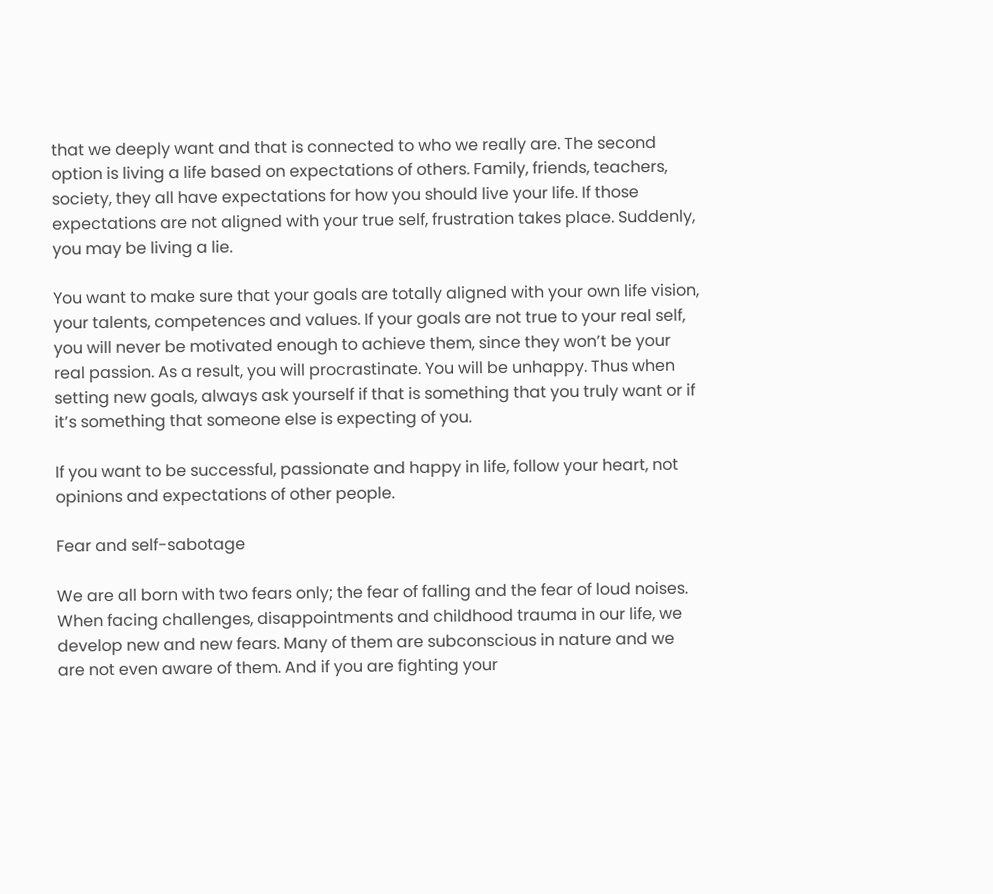that we deeply want and that is connected to who we really are. The second option is living a life based on expectations of others. Family, friends, teachers, society, they all have expectations for how you should live your life. If those expectations are not aligned with your true self, frustration takes place. Suddenly, you may be living a lie.

You want to make sure that your goals are totally aligned with your own life vision, your talents, competences and values. If your goals are not true to your real self, you will never be motivated enough to achieve them, since they won’t be your real passion. As a result, you will procrastinate. You will be unhappy. Thus when setting new goals, always ask yourself if that is something that you truly want or if it’s something that someone else is expecting of you.

If you want to be successful, passionate and happy in life, follow your heart, not opinions and expectations of other people.

Fear and self-sabotage

We are all born with two fears only; the fear of falling and the fear of loud noises. When facing challenges, disappointments and childhood trauma in our life, we develop new and new fears. Many of them are subconscious in nature and we are not even aware of them. And if you are fighting your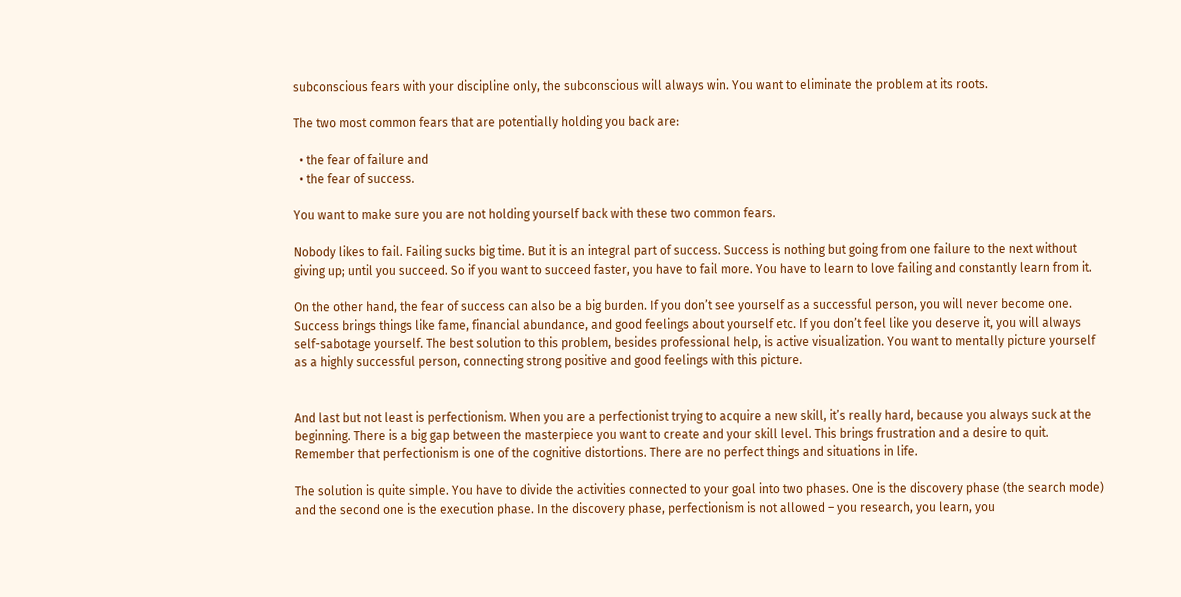subconscious fears with your discipline only, the subconscious will always win. You want to eliminate the problem at its roots.

The two most common fears that are potentially holding you back are:

  • the fear of failure and
  • the fear of success.

You want to make sure you are not holding yourself back with these two common fears.

Nobody likes to fail. Failing sucks big time. But it is an integral part of success. Success is nothing but going from one failure to the next without giving up; until you succeed. So if you want to succeed faster, you have to fail more. You have to learn to love failing and constantly learn from it.

On the other hand, the fear of success can also be a big burden. If you don’t see yourself as a successful person, you will never become one. Success brings things like fame, financial abundance, and good feelings about yourself etc. If you don’t feel like you deserve it, you will always self-sabotage yourself. The best solution to this problem, besides professional help, is active visualization. You want to mentally picture yourself as a highly successful person, connecting strong positive and good feelings with this picture.


And last but not least is perfectionism. When you are a perfectionist trying to acquire a new skill, it’s really hard, because you always suck at the beginning. There is a big gap between the masterpiece you want to create and your skill level. This brings frustration and a desire to quit. Remember that perfectionism is one of the cognitive distortions. There are no perfect things and situations in life.

The solution is quite simple. You have to divide the activities connected to your goal into two phases. One is the discovery phase (the search mode) and the second one is the execution phase. In the discovery phase, perfectionism is not allowed – you research, you learn, you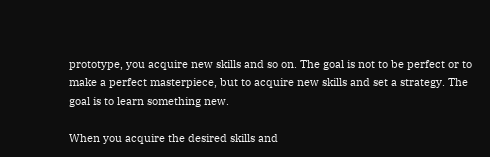prototype, you acquire new skills and so on. The goal is not to be perfect or to make a perfect masterpiece, but to acquire new skills and set a strategy. The goal is to learn something new.

When you acquire the desired skills and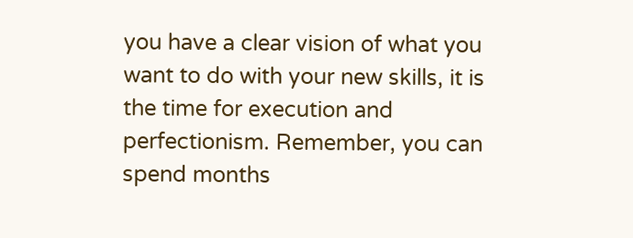you have a clear vision of what you want to do with your new skills, it is the time for execution and perfectionism. Remember, you can spend months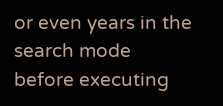or even years in the search mode before executing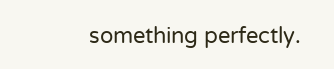something perfectly.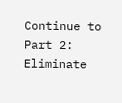Continue to Part 2: Eliminate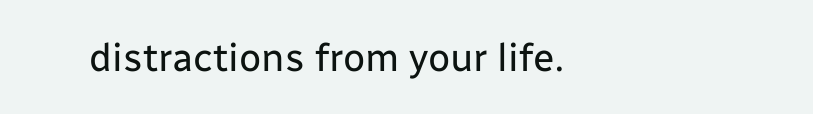distractions from your life.